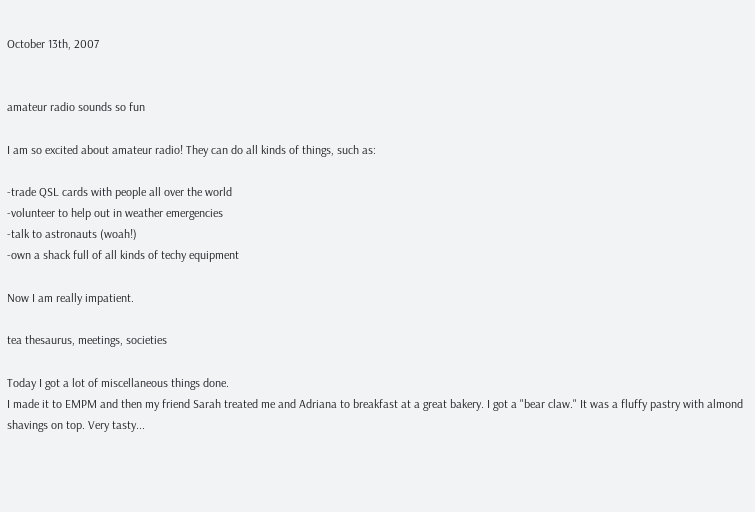October 13th, 2007


amateur radio sounds so fun

I am so excited about amateur radio! They can do all kinds of things, such as:

-trade QSL cards with people all over the world
-volunteer to help out in weather emergencies
-talk to astronauts (woah!)
-own a shack full of all kinds of techy equipment

Now I am really impatient.

tea thesaurus, meetings, societies

Today I got a lot of miscellaneous things done.
I made it to EMPM and then my friend Sarah treated me and Adriana to breakfast at a great bakery. I got a "bear claw." It was a fluffy pastry with almond shavings on top. Very tasty...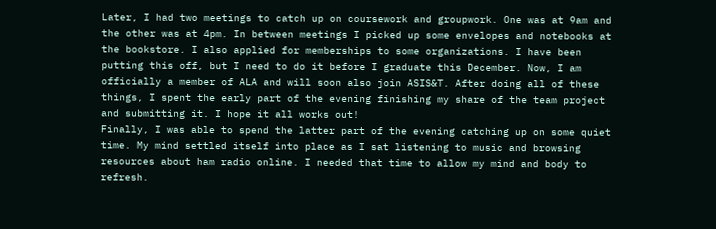Later, I had two meetings to catch up on coursework and groupwork. One was at 9am and the other was at 4pm. In between meetings I picked up some envelopes and notebooks at the bookstore. I also applied for memberships to some organizations. I have been putting this off, but I need to do it before I graduate this December. Now, I am officially a member of ALA and will soon also join ASIS&T. After doing all of these things, I spent the early part of the evening finishing my share of the team project and submitting it. I hope it all works out!
Finally, I was able to spend the latter part of the evening catching up on some quiet time. My mind settled itself into place as I sat listening to music and browsing resources about ham radio online. I needed that time to allow my mind and body to refresh.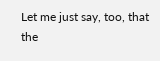Let me just say, too, that the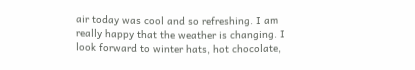air today was cool and so refreshing. I am really happy that the weather is changing. I look forward to winter hats, hot chocolate,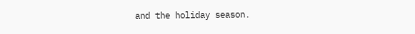and the holiday season.